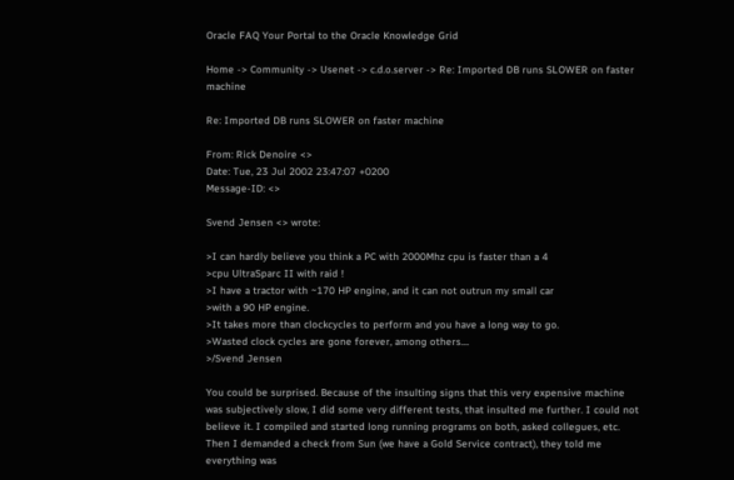Oracle FAQ Your Portal to the Oracle Knowledge Grid

Home -> Community -> Usenet -> c.d.o.server -> Re: Imported DB runs SLOWER on faster machine

Re: Imported DB runs SLOWER on faster machine

From: Rick Denoire <>
Date: Tue, 23 Jul 2002 23:47:07 +0200
Message-ID: <>

Svend Jensen <> wrote:

>I can hardly believe you think a PC with 2000Mhz cpu is faster than a 4
>cpu UltraSparc II with raid !
>I have a tractor with ~170 HP engine, and it can not outrun my small car
>with a 90 HP engine.
>It takes more than clockcycles to perform and you have a long way to go.
>Wasted clock cycles are gone forever, among others....
>/Svend Jensen

You could be surprised. Because of the insulting signs that this very expensive machine was subjectively slow, I did some very different tests, that insulted me further. I could not believe it. I compiled and started long running programs on both, asked collegues, etc. Then I demanded a check from Sun (we have a Gold Service contract), they told me everything was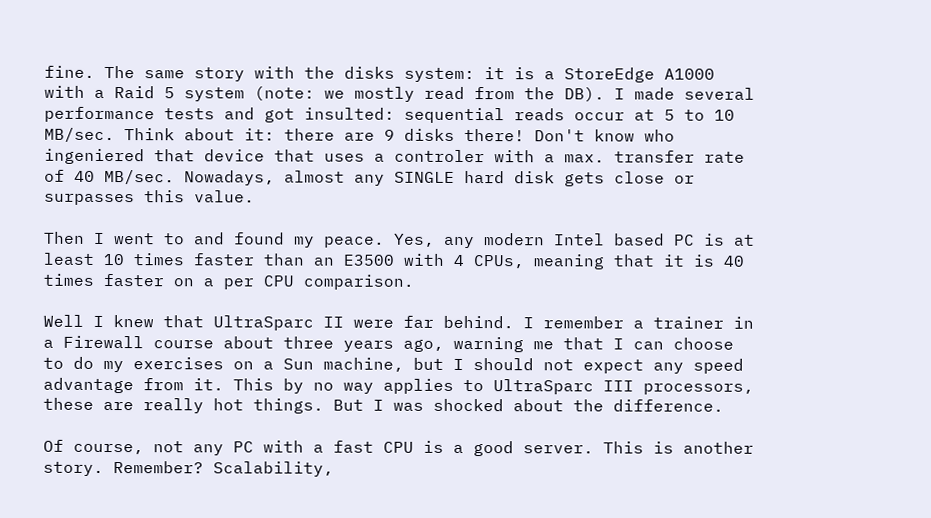fine. The same story with the disks system: it is a StoreEdge A1000 with a Raid 5 system (note: we mostly read from the DB). I made several performance tests and got insulted: sequential reads occur at 5 to 10 MB/sec. Think about it: there are 9 disks there! Don't know who ingeniered that device that uses a controler with a max. transfer rate of 40 MB/sec. Nowadays, almost any SINGLE hard disk gets close or surpasses this value.

Then I went to and found my peace. Yes, any modern Intel based PC is at least 10 times faster than an E3500 with 4 CPUs, meaning that it is 40 times faster on a per CPU comparison.

Well I knew that UltraSparc II were far behind. I remember a trainer in a Firewall course about three years ago, warning me that I can choose to do my exercises on a Sun machine, but I should not expect any speed advantage from it. This by no way applies to UltraSparc III processors, these are really hot things. But I was shocked about the difference.

Of course, not any PC with a fast CPU is a good server. This is another story. Remember? Scalability,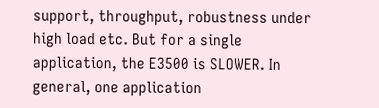support, throughput, robustness under high load etc. But for a single application, the E3500 is SLOWER. In general, one application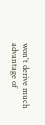won't derive much advantage of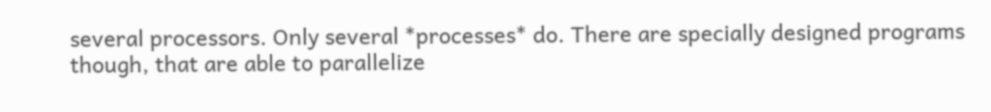several processors. Only several *processes* do. There are specially designed programs though, that are able to parallelize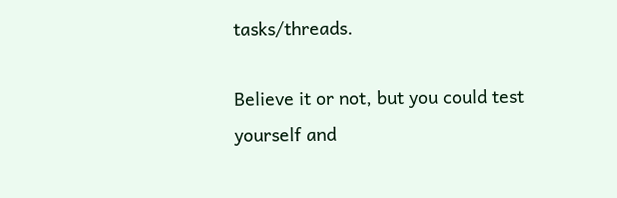tasks/threads.

Believe it or not, but you could test yourself and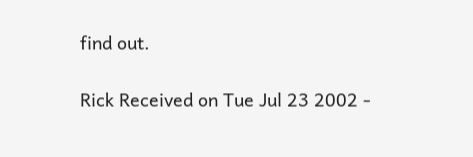find out.

Rick Received on Tue Jul 23 2002 -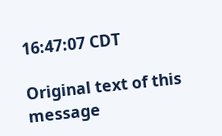16:47:07 CDT

Original text of this message